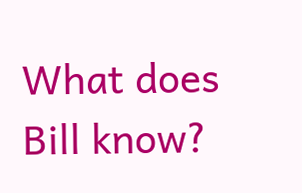What does Bill know?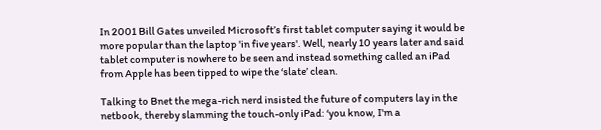In 2001 Bill Gates unveiled Microsoft’s first tablet computer saying it would be more popular than the laptop 'in five years'. Well, nearly 10 years later and said tablet computer is nowhere to be seen and instead something called an iPad from Apple has been tipped to wipe the ‘slate’ clean.

Talking to Bnet the mega-rich nerd insisted the future of computers lay in the netbook, thereby slamming the touch-only iPad: ‘you know, I'm a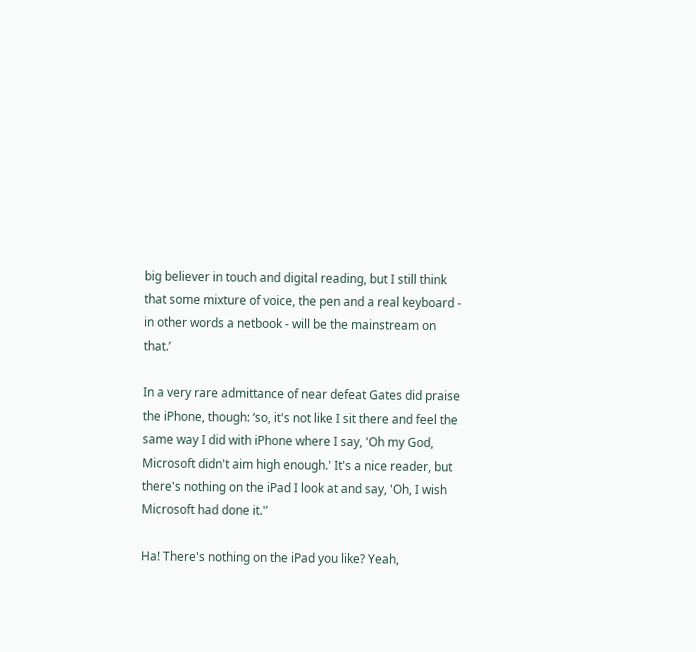big believer in touch and digital reading, but I still think that some mixture of voice, the pen and a real keyboard - in other words a netbook - will be the mainstream on that.’

In a very rare admittance of near defeat Gates did praise the iPhone, though: ‘so, it's not like I sit there and feel the same way I did with iPhone where I say, 'Oh my God, Microsoft didn't aim high enough.' It's a nice reader, but there's nothing on the iPad I look at and say, 'Oh, I wish Microsoft had done it.'’

Ha! There's nothing on the iPad you like? Yeah,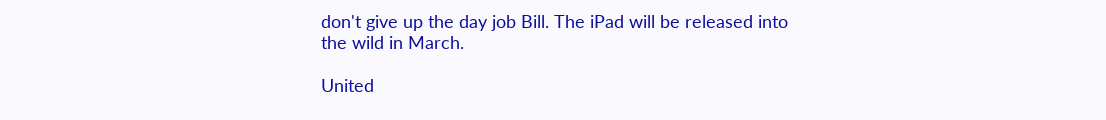don't give up the day job Bill. The iPad will be released into the wild in March.

United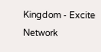Kingdom - Excite Network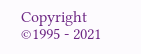Copyright ©1995 - 2021